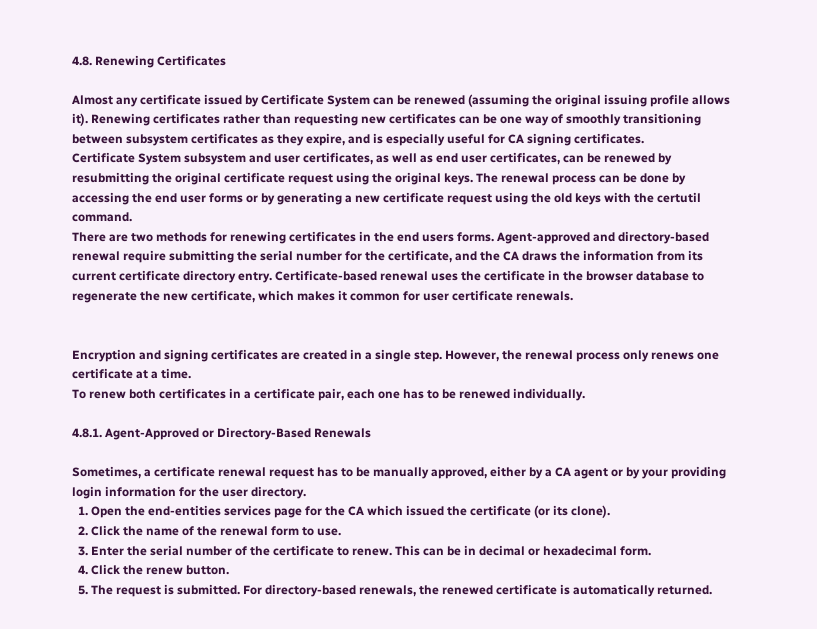4.8. Renewing Certificates

Almost any certificate issued by Certificate System can be renewed (assuming the original issuing profile allows it). Renewing certificates rather than requesting new certificates can be one way of smoothly transitioning between subsystem certificates as they expire, and is especially useful for CA signing certificates.
Certificate System subsystem and user certificates, as well as end user certificates, can be renewed by resubmitting the original certificate request using the original keys. The renewal process can be done by accessing the end user forms or by generating a new certificate request using the old keys with the certutil command.
There are two methods for renewing certificates in the end users forms. Agent-approved and directory-based renewal require submitting the serial number for the certificate, and the CA draws the information from its current certificate directory entry. Certificate-based renewal uses the certificate in the browser database to regenerate the new certificate, which makes it common for user certificate renewals.


Encryption and signing certificates are created in a single step. However, the renewal process only renews one certificate at a time.
To renew both certificates in a certificate pair, each one has to be renewed individually.

4.8.1. Agent-Approved or Directory-Based Renewals

Sometimes, a certificate renewal request has to be manually approved, either by a CA agent or by your providing login information for the user directory.
  1. Open the end-entities services page for the CA which issued the certificate (or its clone).
  2. Click the name of the renewal form to use.
  3. Enter the serial number of the certificate to renew. This can be in decimal or hexadecimal form.
  4. Click the renew button.
  5. The request is submitted. For directory-based renewals, the renewed certificate is automatically returned.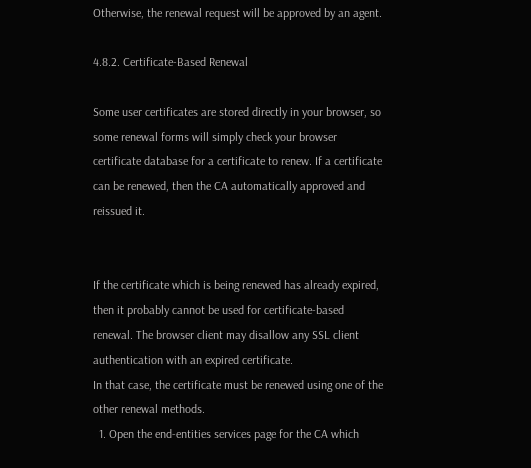Otherwise, the renewal request will be approved by an agent.

4.8.2. Certificate-Based Renewal

Some user certificates are stored directly in your browser, so some renewal forms will simply check your browser certificate database for a certificate to renew. If a certificate can be renewed, then the CA automatically approved and reissued it.


If the certificate which is being renewed has already expired, then it probably cannot be used for certificate-based renewal. The browser client may disallow any SSL client authentication with an expired certificate.
In that case, the certificate must be renewed using one of the other renewal methods.
  1. Open the end-entities services page for the CA which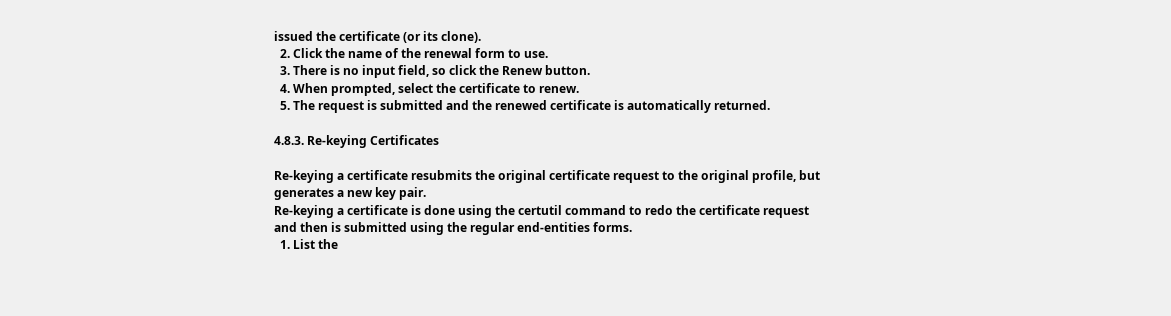issued the certificate (or its clone).
  2. Click the name of the renewal form to use.
  3. There is no input field, so click the Renew button.
  4. When prompted, select the certificate to renew.
  5. The request is submitted and the renewed certificate is automatically returned.

4.8.3. Re-keying Certificates

Re-keying a certificate resubmits the original certificate request to the original profile, but generates a new key pair.
Re-keying a certificate is done using the certutil command to redo the certificate request and then is submitted using the regular end-entities forms.
  1. List the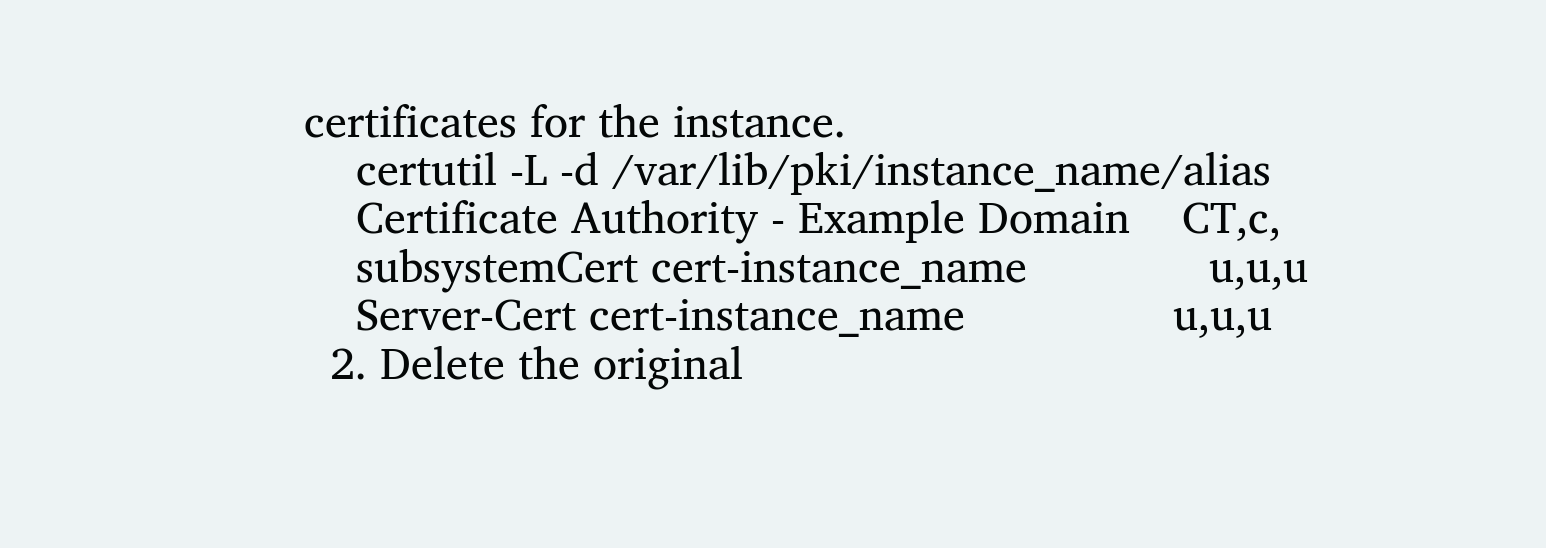certificates for the instance.
    certutil -L -d /var/lib/pki/instance_name/alias
    Certificate Authority - Example Domain    CT,c,
    subsystemCert cert-instance_name              u,u,u
    Server-Cert cert-instance_name                u,u,u
  2. Delete the original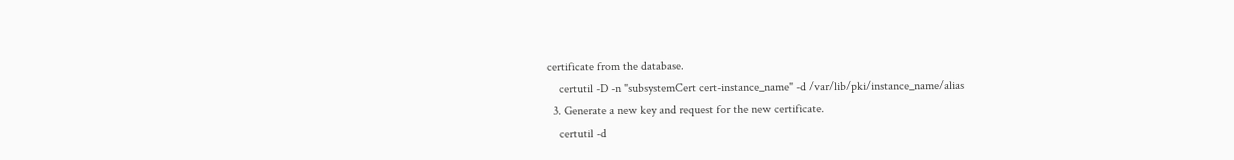certificate from the database.
    certutil -D -n "subsystemCert cert-instance_name" -d /var/lib/pki/instance_name/alias
  3. Generate a new key and request for the new certificate.
    certutil -d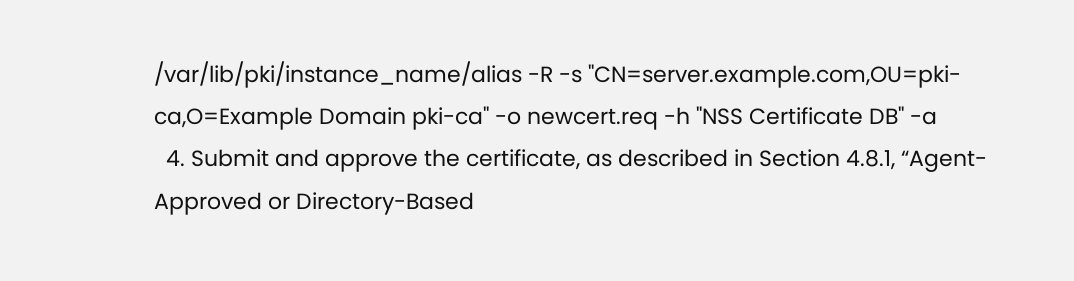/var/lib/pki/instance_name/alias -R -s "CN=server.example.com,OU=pki-ca,O=Example Domain pki-ca" -o newcert.req -h "NSS Certificate DB" -a
  4. Submit and approve the certificate, as described in Section 4.8.1, “Agent-Approved or Directory-Based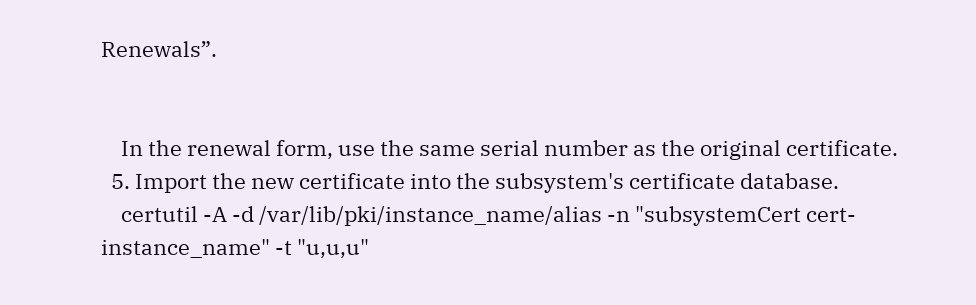Renewals”.


    In the renewal form, use the same serial number as the original certificate.
  5. Import the new certificate into the subsystem's certificate database.
    certutil -A -d /var/lib/pki/instance_name/alias -n "subsystemCert cert-instance_name" -t "u,u,u"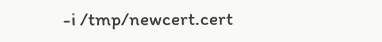-i /tmp/newcert.cert